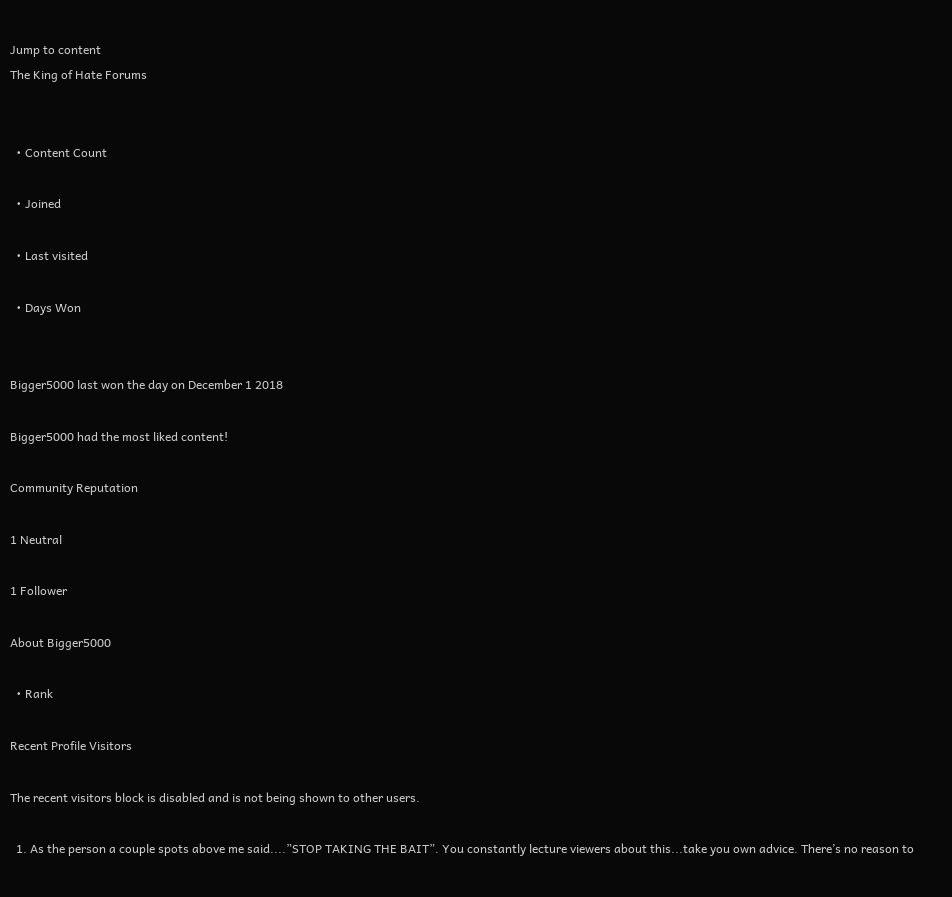Jump to content
The King of Hate Forums


  • Content Count

  • Joined

  • Last visited

  • Days Won


Bigger5000 last won the day on December 1 2018

Bigger5000 had the most liked content!

Community Reputation

1 Neutral

1 Follower

About Bigger5000

  • Rank

Recent Profile Visitors

The recent visitors block is disabled and is not being shown to other users.

  1. As the person a couple spots above me said....”STOP TAKING THE BAIT”. You constantly lecture viewers about this...take you own advice. There’s no reason to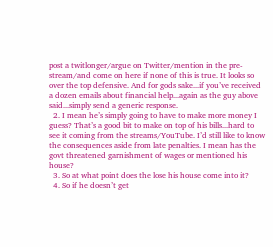post a twitlonger/argue on Twitter/mention in the pre-stream/and come on here if none of this is true. It looks so over the top defensive. And for gods sake...if you’ve received a dozen emails about financial help...again as the guy above said...simply send a generic response.
  2. I mean he’s simply going to have to make more money I guess? That’s a good bit to make on top of his bills...hard to see it coming from the streams/YouTube. I’d still like to know the consequences aside from late penalties. I mean has the govt threatened garnishment of wages or mentioned his house?
  3. So at what point does the lose his house come into it?
  4. So if he doesn’t get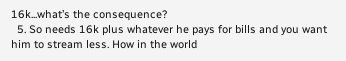16k...what’s the consequence?
  5. So needs 16k plus whatever he pays for bills and you want him to stream less. How in the world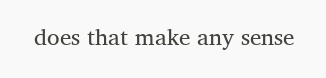does that make any sense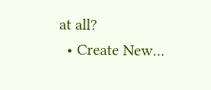at all?
  • Create New...